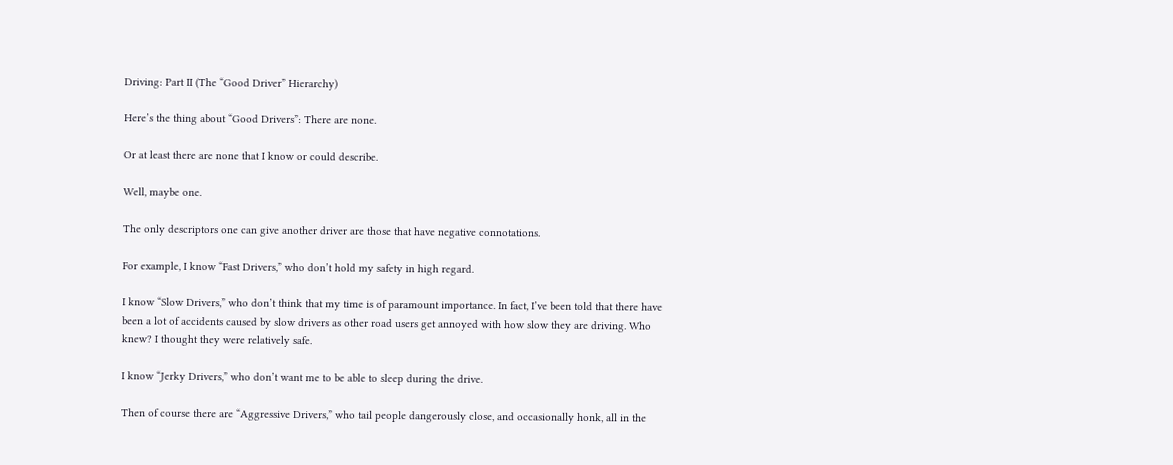Driving: Part II (The “Good Driver” Hierarchy)

Here’s the thing about “Good Drivers”: There are none.

Or at least there are none that I know or could describe.

Well, maybe one.

The only descriptors one can give another driver are those that have negative connotations.

For example, I know “Fast Drivers,” who don’t hold my safety in high regard.

I know “Slow Drivers,” who don’t think that my time is of paramount importance. In fact, I’ve been told that there have been a lot of accidents caused by slow drivers as other road users get annoyed with how slow they are driving. Who knew? I thought they were relatively safe.

I know “Jerky Drivers,” who don’t want me to be able to sleep during the drive.

Then of course there are “Aggressive Drivers,” who tail people dangerously close, and occasionally honk, all in the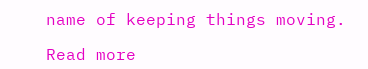name of keeping things moving.

Read more